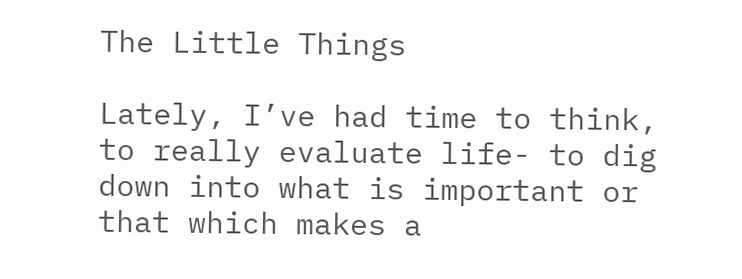The Little Things

Lately, I’ve had time to think, to really evaluate life- to dig down into what is important or that which makes a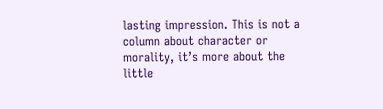lasting impression. This is not a column about character or morality, it’s more about the little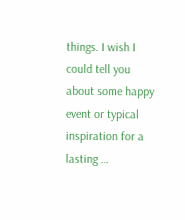things. I wish I could tell you about some happy event or typical inspiration for a lasting …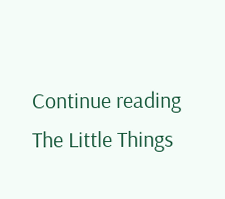Continue reading The Little Things